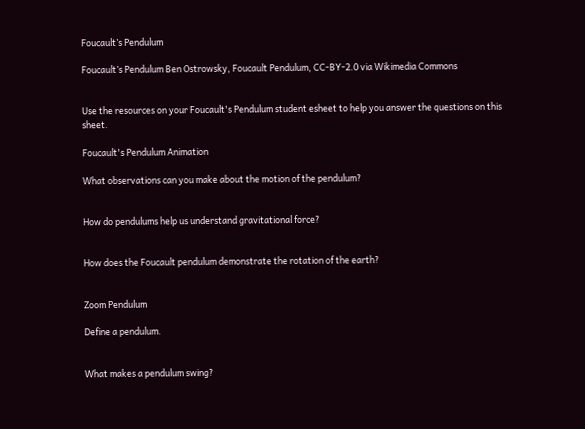Foucault’s Pendulum

Foucault’s Pendulum Ben Ostrowsky, Foucault Pendulum, CC-BY-2.0 via Wikimedia Commons


Use the resources on your Foucault's Pendulum student esheet to help you answer the questions on this sheet.

Foucault's Pendulum Animation

What observations can you make about the motion of the pendulum?


How do pendulums help us understand gravitational force?


How does the Foucault pendulum demonstrate the rotation of the earth?


Zoom Pendulum

Define a pendulum.


What makes a pendulum swing?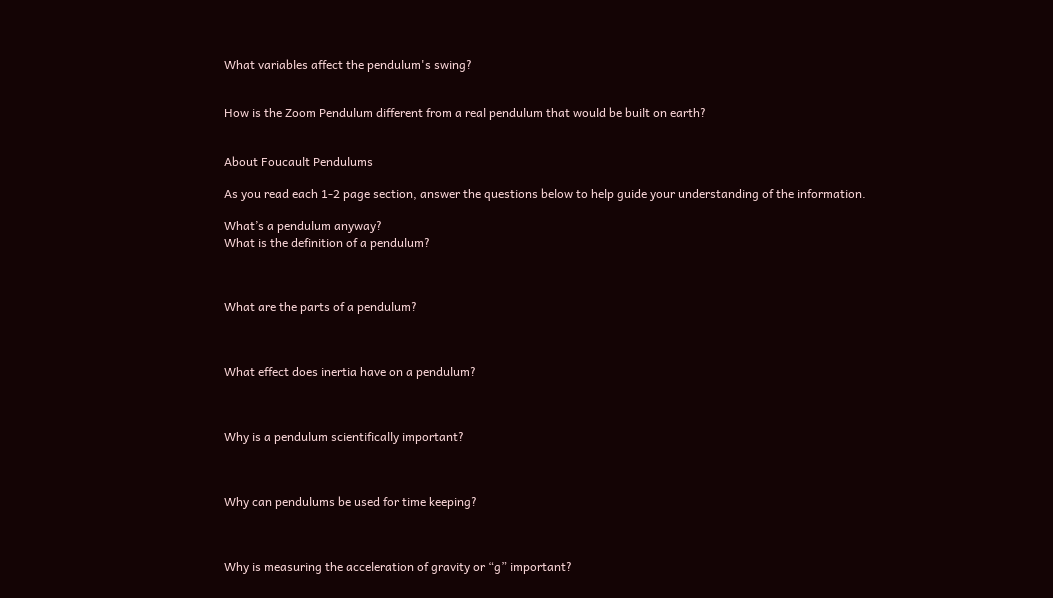What variables affect the pendulum's swing?


How is the Zoom Pendulum different from a real pendulum that would be built on earth?


About Foucault Pendulums

As you read each 1-2 page section, answer the questions below to help guide your understanding of the information.

What’s a pendulum anyway?
What is the definition of a pendulum?



What are the parts of a pendulum?



What effect does inertia have on a pendulum?



Why is a pendulum scientifically important?



Why can pendulums be used for time keeping?



Why is measuring the acceleration of gravity or “g” important?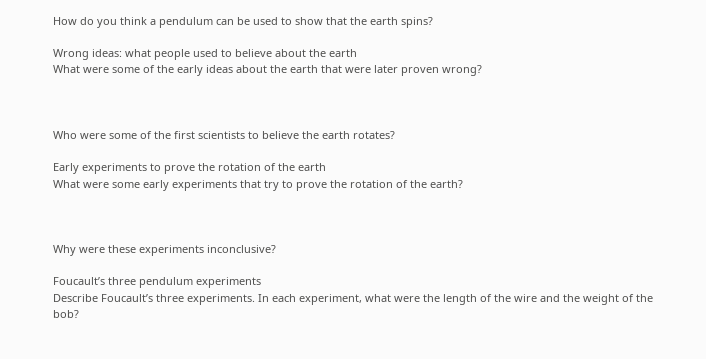How do you think a pendulum can be used to show that the earth spins?

Wrong ideas: what people used to believe about the earth
What were some of the early ideas about the earth that were later proven wrong?



Who were some of the first scientists to believe the earth rotates?

Early experiments to prove the rotation of the earth
What were some early experiments that try to prove the rotation of the earth?



Why were these experiments inconclusive?

Foucault’s three pendulum experiments
Describe Foucault’s three experiments. In each experiment, what were the length of the wire and the weight of the bob?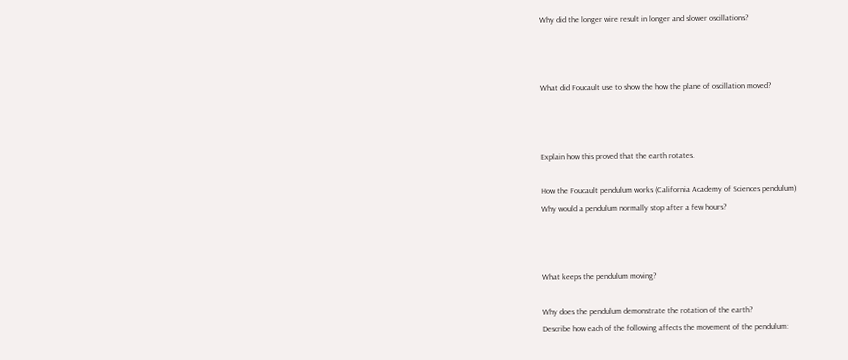Why did the longer wire result in longer and slower oscillations?



What did Foucault use to show the how the plane of oscillation moved?



Explain how this proved that the earth rotates.

How the Foucault pendulum works (California Academy of Sciences pendulum)
Why would a pendulum normally stop after a few hours?



What keeps the pendulum moving?

Why does the pendulum demonstrate the rotation of the earth?
Describe how each of the following affects the movement of the pendulum: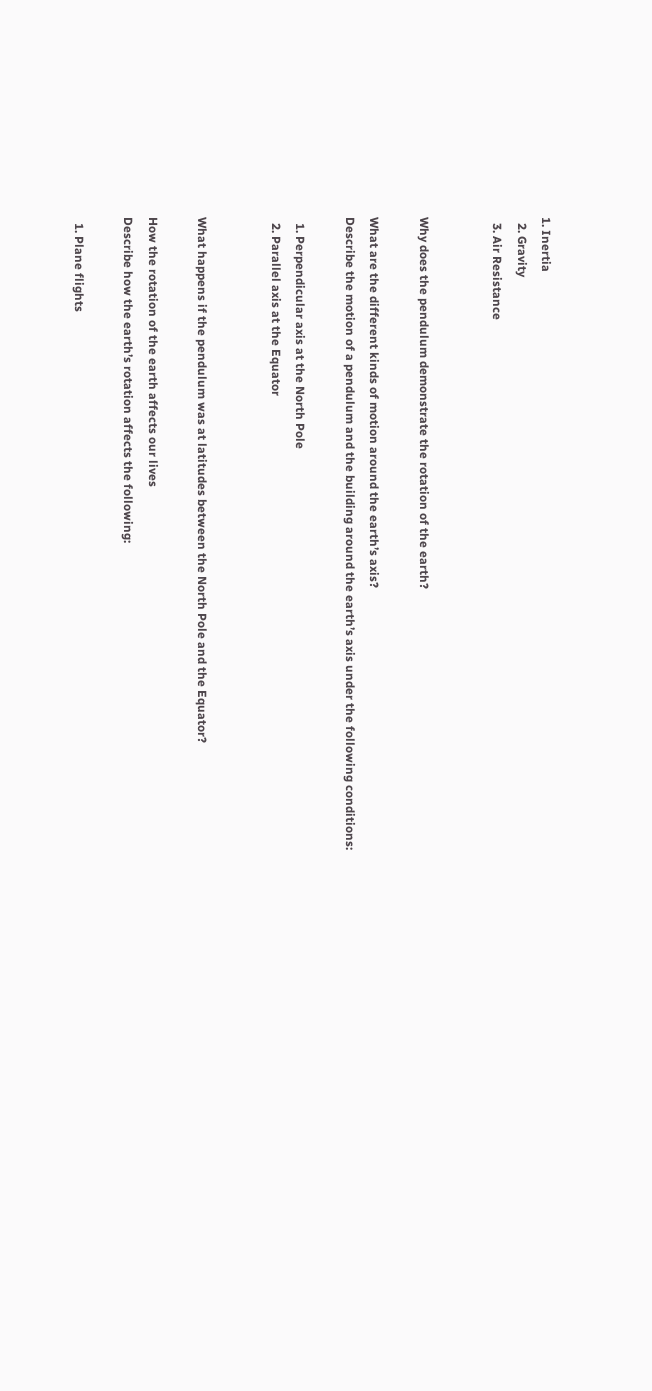1. Inertia
  2. Gravity
  3. Air Resistance


Why does the pendulum demonstrate the rotation of the earth?

What are the different kinds of motion around the earth’s axis?
Describe the motion of a pendulum and the building around the earth’s axis under the following conditions:

  1. Perpendicular axis at the North Pole
  2. Parallel axis at the Equator


What happens if the pendulum was at latitudes between the North Pole and the Equator?

How the rotation of the earth affects our lives
Describe how the earth’s rotation affects the following:

  1. Plane flights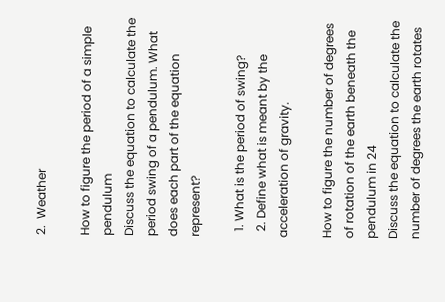2.  Weather

How to figure the period of a simple pendulum
Discuss the equation to calculate the period swing of a pendulum. What does each part of the equation represent?

  1. What is the period of swing?
  2. Define what is meant by the acceleration of gravity.

How to figure the number of degrees of rotation of the earth beneath the pendulum in 24
Discuss the equation to calculate the number of degrees the earth rotates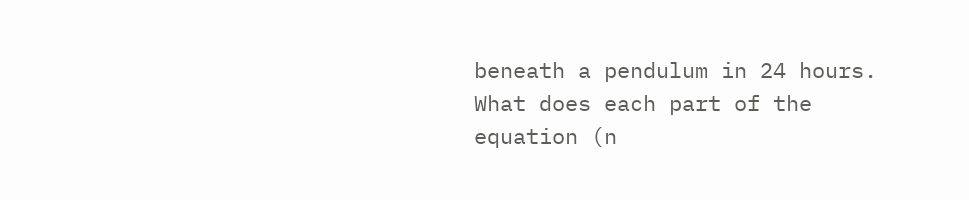beneath a pendulum in 24 hours. What does each part of the equation (n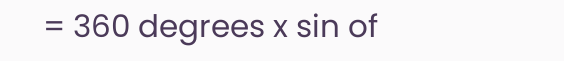= 360 degrees x sin of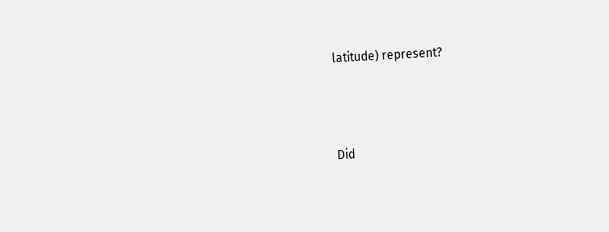latitude) represent?



Did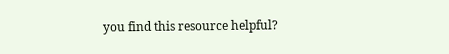you find this resource helpful?